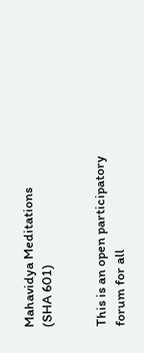Mahavidya Meditations
(SHA 601)


This is an open participatory forum for all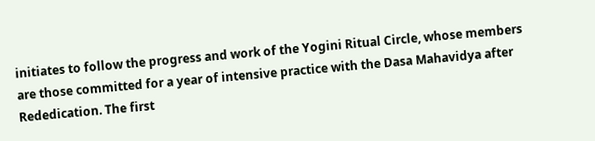initiates to follow the progress and work of the Yogini Ritual Circle, whose members are those committed for a year of intensive practice with the Dasa Mahavidya after Rededication. The first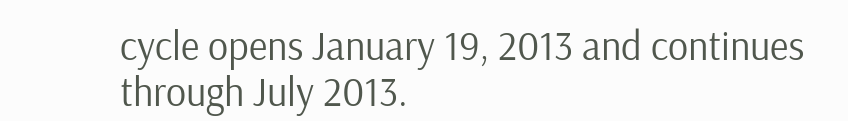cycle opens January 19, 2013 and continues through July 2013.